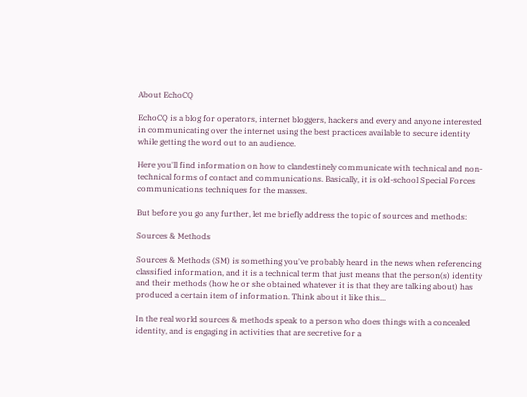About EchoCQ

EchoCQ is a blog for operators, internet bloggers, hackers and every and anyone interested in communicating over the internet using the best practices available to secure identity while getting the word out to an audience.

Here you'll find information on how to clandestinely communicate with technical and non-technical forms of contact and communications. Basically, it is old-school Special Forces communications techniques for the masses.

But before you go any further, let me briefly address the topic of sources and methods:

Sources & Methods

Sources & Methods (SM) is something you've probably heard in the news when referencing classified information, and it is a technical term that just means that the person(s) identity and their methods (how he or she obtained whatever it is that they are talking about) has produced a certain item of information. Think about it like this...

In the real world sources & methods speak to a person who does things with a concealed identity, and is engaging in activities that are secretive for a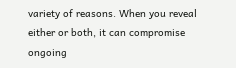variety of reasons. When you reveal either or both, it can compromise ongoing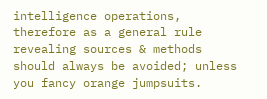intelligence operations, therefore as a general rule revealing sources & methods should always be avoided; unless you fancy orange jumpsuits.